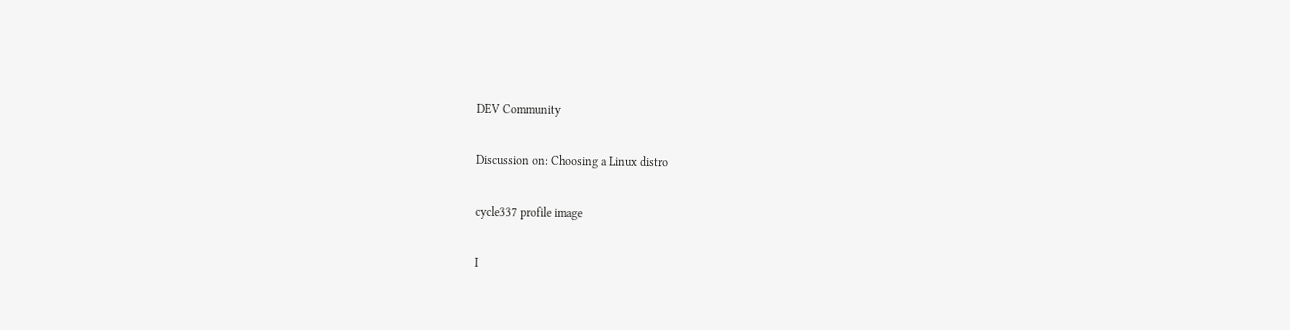DEV Community

Discussion on: Choosing a Linux distro

cycle337 profile image

I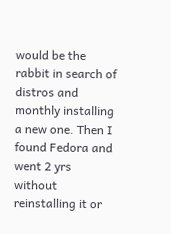would be the rabbit in search of distros and monthly installing a new one. Then I found Fedora and went 2 yrs without reinstalling it or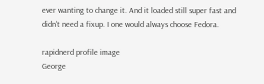ever wanting to change it. And it loaded still super fast and didn't need a fixup. I one would always choose Fedora.

rapidnerd profile image
George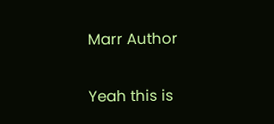Marr Author

Yeah this is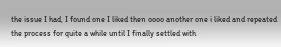the issue I had, I found one I liked then oooo another one i liked and repeated the process for quite a while until I finally settled with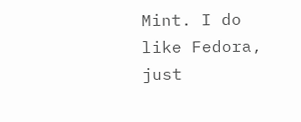Mint. I do like Fedora, just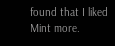found that I liked Mint more.